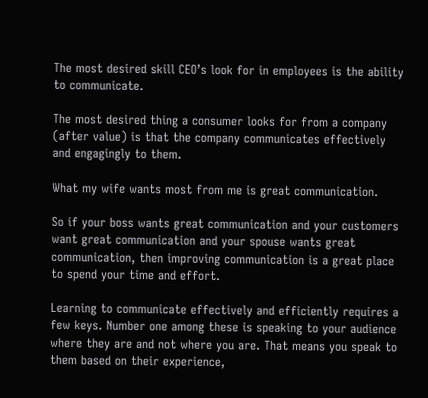The most desired skill CEO’s look for in employees is the ability to communicate.

The most desired thing a consumer looks for from a company (after value) is that the company communicates effectively and engagingly to them.

What my wife wants most from me is great communication.

So if your boss wants great communication and your customers want great communication and your spouse wants great communication, then improving communication is a great place to spend your time and effort.

Learning to communicate effectively and efficiently requires a few keys. Number one among these is speaking to your audience where they are and not where you are. That means you speak to them based on their experience,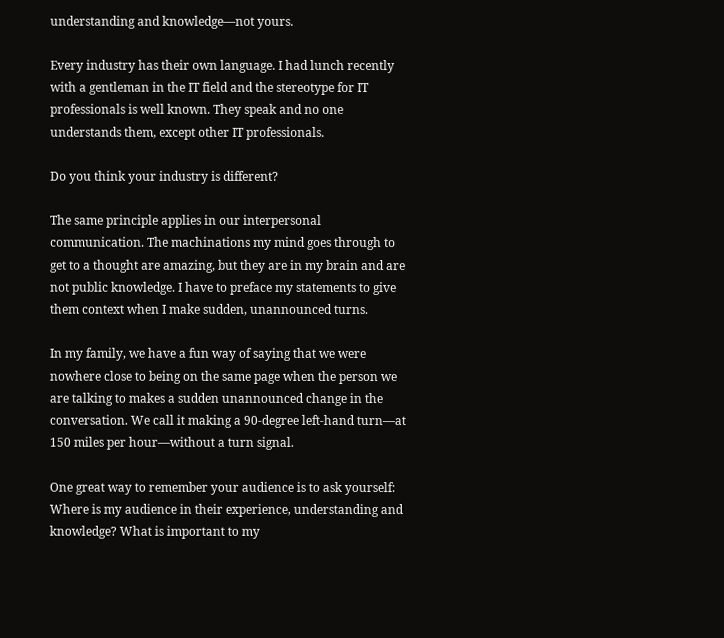understanding and knowledge—not yours.

Every industry has their own language. I had lunch recently with a gentleman in the IT field and the stereotype for IT professionals is well known. They speak and no one understands them, except other IT professionals.

Do you think your industry is different?

The same principle applies in our interpersonal communication. The machinations my mind goes through to get to a thought are amazing, but they are in my brain and are not public knowledge. I have to preface my statements to give them context when I make sudden, unannounced turns.

In my family, we have a fun way of saying that we were nowhere close to being on the same page when the person we are talking to makes a sudden unannounced change in the conversation. We call it making a 90-degree left-hand turn—at 150 miles per hour—without a turn signal.

One great way to remember your audience is to ask yourself: Where is my audience in their experience, understanding and knowledge? What is important to my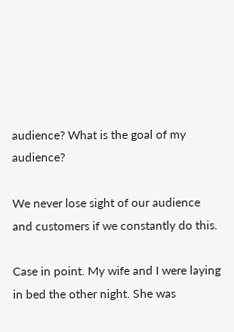audience? What is the goal of my audience?

We never lose sight of our audience and customers if we constantly do this.

Case in point. My wife and I were laying in bed the other night. She was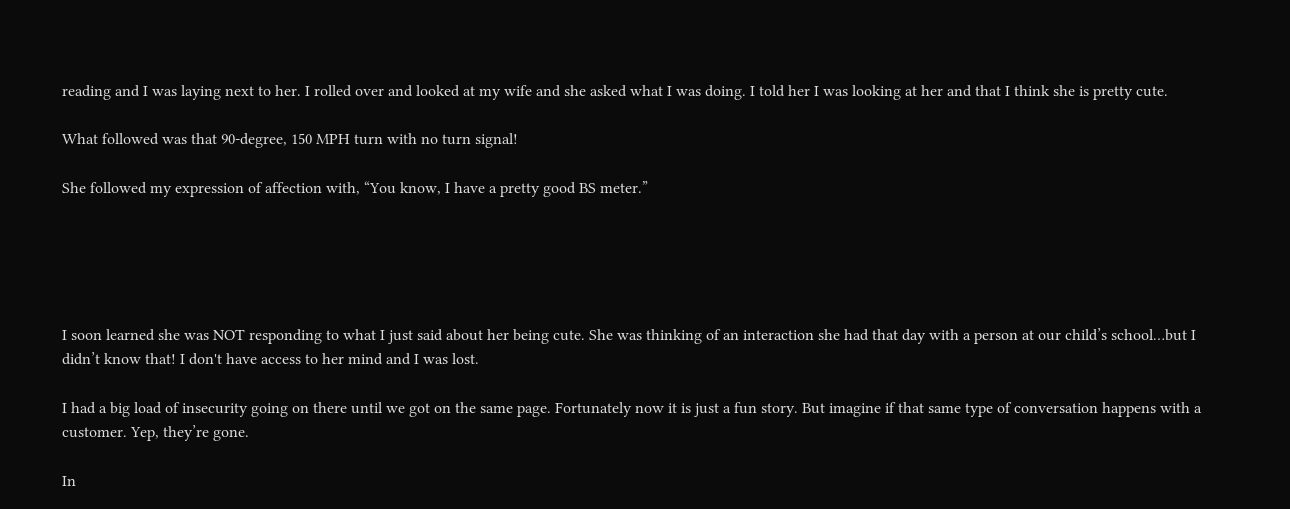reading and I was laying next to her. I rolled over and looked at my wife and she asked what I was doing. I told her I was looking at her and that I think she is pretty cute.

What followed was that 90-degree, 150 MPH turn with no turn signal!

She followed my expression of affection with, “You know, I have a pretty good BS meter.”





I soon learned she was NOT responding to what I just said about her being cute. She was thinking of an interaction she had that day with a person at our child’s school…but I didn’t know that! I don't have access to her mind and I was lost.

I had a big load of insecurity going on there until we got on the same page. Fortunately now it is just a fun story. But imagine if that same type of conversation happens with a customer. Yep, they’re gone.

In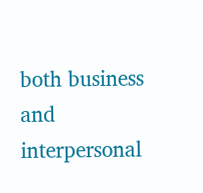both business and interpersonal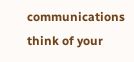communications think of your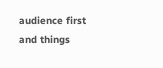audience first and things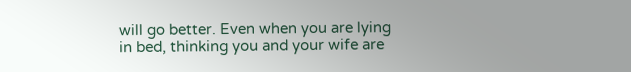will go better. Even when you are lying in bed, thinking you and your wife are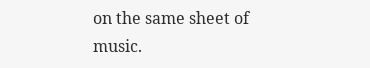on the same sheet of music.